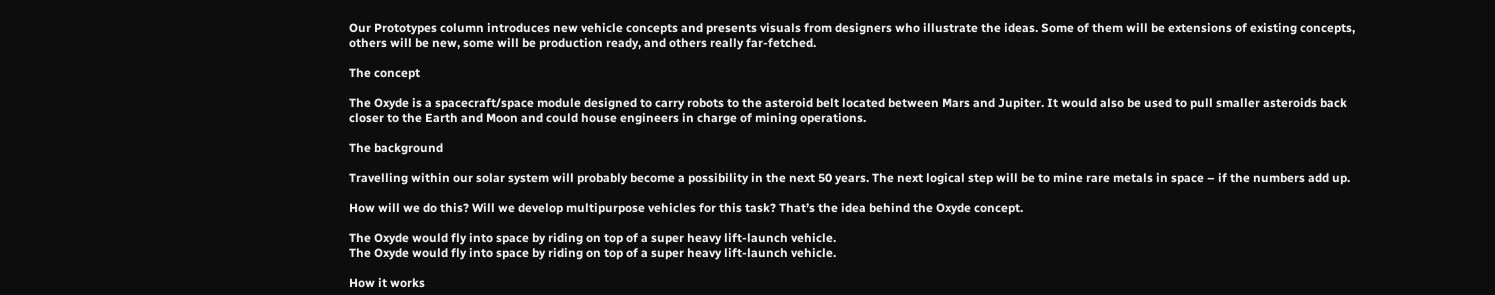Our Prototypes column introduces new vehicle concepts and presents visuals from designers who illustrate the ideas. Some of them will be extensions of existing concepts, others will be new, some will be production ready, and others really far-fetched.

The concept

The Oxyde is a spacecraft/space module designed to carry robots to the asteroid belt located between Mars and Jupiter. It would also be used to pull smaller asteroids back closer to the Earth and Moon and could house engineers in charge of mining operations.

The background

Travelling within our solar system will probably become a possibility in the next 50 years. The next logical step will be to mine rare metals in space – if the numbers add up.

How will we do this? Will we develop multipurpose vehicles for this task? That’s the idea behind the Oxyde concept.

The Oxyde would fly into space by riding on top of a super heavy lift-launch vehicle.
The Oxyde would fly into space by riding on top of a super heavy lift-launch vehicle.

How it works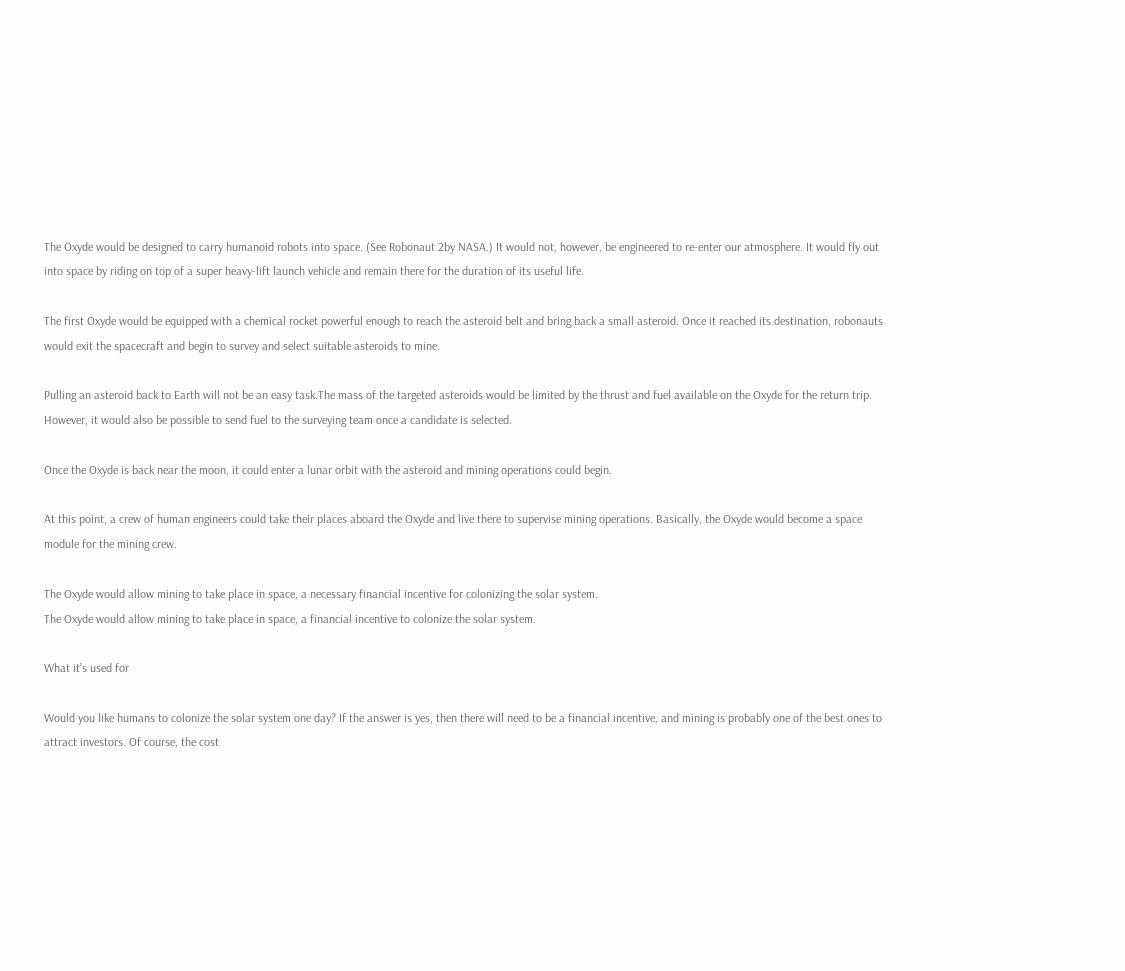The Oxyde would be designed to carry humanoid robots into space. (See Robonaut 2by NASA.) It would not, however, be engineered to re-enter our atmosphere. It would fly out into space by riding on top of a super heavy-lift launch vehicle and remain there for the duration of its useful life.

The first Oxyde would be equipped with a chemical rocket powerful enough to reach the asteroid belt and bring back a small asteroid. Once it reached its destination, robonauts would exit the spacecraft and begin to survey and select suitable asteroids to mine.

Pulling an asteroid back to Earth will not be an easy task.The mass of the targeted asteroids would be limited by the thrust and fuel available on the Oxyde for the return trip. However, it would also be possible to send fuel to the surveying team once a candidate is selected.

Once the Oxyde is back near the moon, it could enter a lunar orbit with the asteroid and mining operations could begin.

At this point, a crew of human engineers could take their places aboard the Oxyde and live there to supervise mining operations. Basically, the Oxyde would become a space module for the mining crew.

The Oxyde would allow mining to take place in space, a necessary financial incentive for colonizing the solar system.
The Oxyde would allow mining to take place in space, a financial incentive to colonize the solar system.

What it’s used for

Would you like humans to colonize the solar system one day? If the answer is yes, then there will need to be a financial incentive, and mining is probably one of the best ones to attract investors. Of course, the cost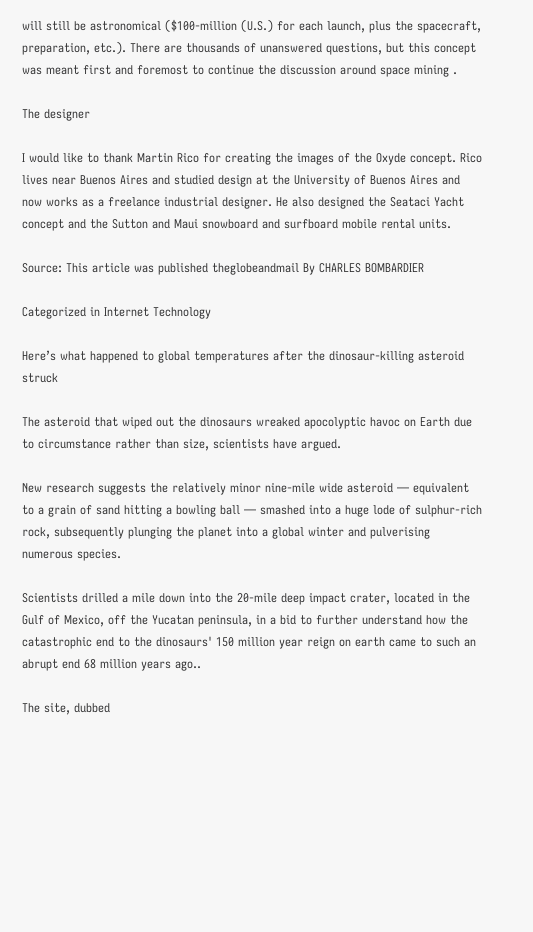will still be astronomical ($100-million (U.S.) for each launch, plus the spacecraft, preparation, etc.). There are thousands of unanswered questions, but this concept was meant first and foremost to continue the discussion around space mining .

The designer

I would like to thank Martin Rico for creating the images of the Oxyde concept. Rico lives near Buenos Aires and studied design at the University of Buenos Aires and now works as a freelance industrial designer. He also designed the Seataci Yacht concept and the Sutton and Maui snowboard and surfboard mobile rental units.

Source: This article was published theglobeandmail By CHARLES BOMBARDIER

Categorized in Internet Technology

Here’s what happened to global temperatures after the dinosaur-killing asteroid struck

The asteroid that wiped out the dinosaurs wreaked apocolyptic havoc on Earth due to circumstance rather than size, scientists have argued.

New research suggests the relatively minor nine-mile wide asteroid — equivalent to a grain of sand hitting a bowling ball — smashed into a huge lode of sulphur-rich rock, subsequently plunging the planet into a global winter and pulverising numerous species.

Scientists drilled a mile down into the 20-mile deep impact crater, located in the Gulf of Mexico, off the Yucatan peninsula, in a bid to further understand how the catastrophic end to the dinosaurs' 150 million year reign on earth came to such an abrupt end 68 million years ago..

The site, dubbed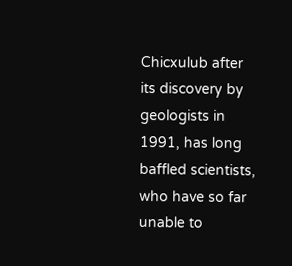Chicxulub after its discovery by geologists in 1991, has long baffled scientists, who have so far unable to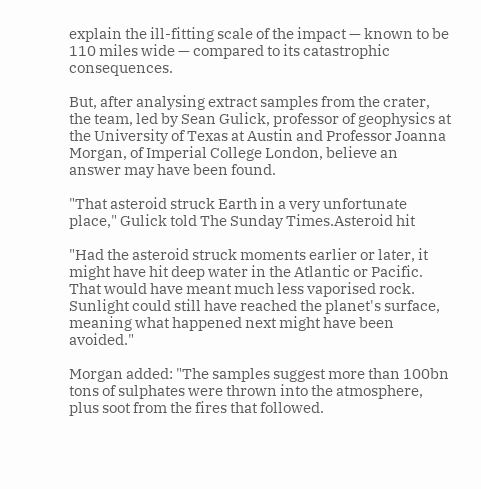explain the ill-fitting scale of the impact — known to be 110 miles wide — compared to its catastrophic consequences.

But, after analysing extract samples from the crater, the team, led by Sean Gulick, professor of geophysics at the University of Texas at Austin and Professor Joanna Morgan, of Imperial College London, believe an answer may have been found.

"That asteroid struck Earth in a very unfortunate place," Gulick told The Sunday Times.Asteroid hit

"Had the asteroid struck moments earlier or later, it might have hit deep water in the Atlantic or Pacific. That would have meant much less vaporised rock. Sunlight could still have reached the planet's surface, meaning what happened next might have been avoided."

Morgan added: "The samples suggest more than 100bn tons of sulphates were thrown into the atmosphere, plus soot from the fires that followed.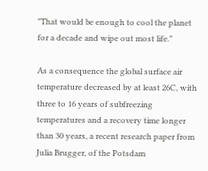"That would be enough to cool the planet for a decade and wipe out most life."

As a consequence the global surface air temperature decreased by at least 26C, with three to 16 years of subfreezing temperatures and a recovery time longer than 30 years, a recent research paper from Julia Brugger, of the Potsdam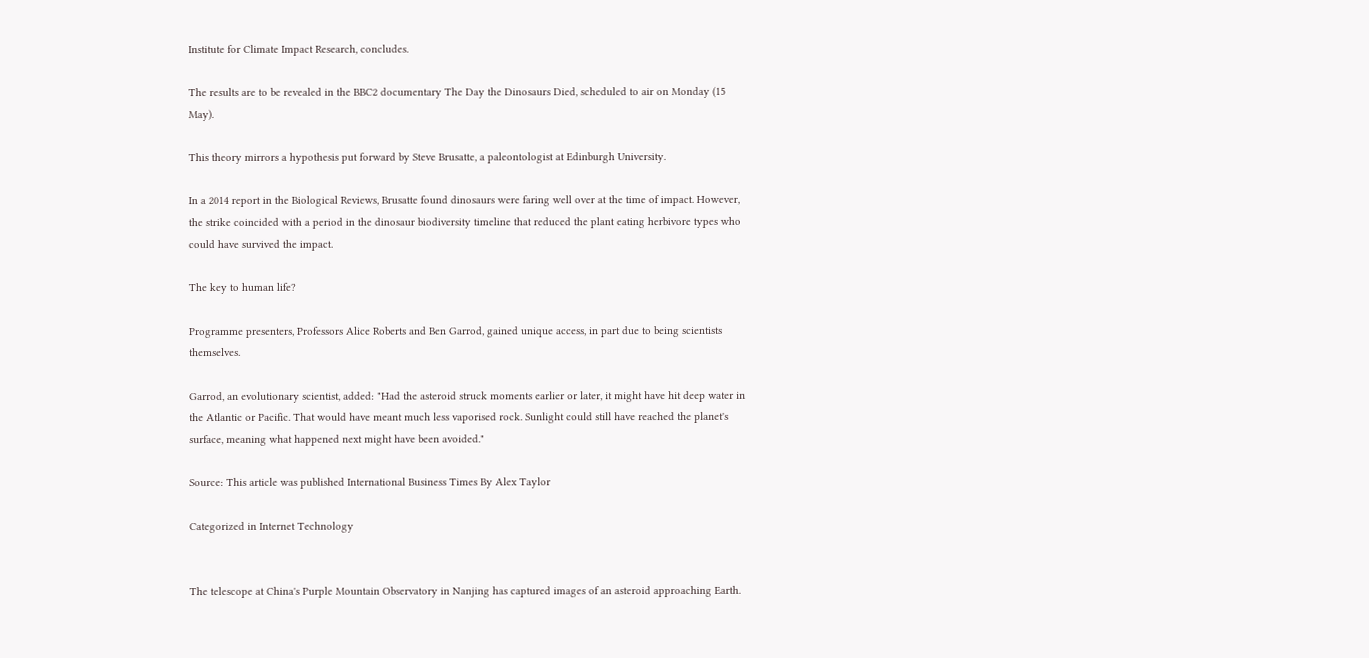Institute for Climate Impact Research, concludes.

The results are to be revealed in the BBC2 documentary The Day the Dinosaurs Died, scheduled to air on Monday (15 May).

This theory mirrors a hypothesis put forward by Steve Brusatte, a paleontologist at Edinburgh University.

In a 2014 report in the Biological Reviews, Brusatte found dinosaurs were faring well over at the time of impact. However, the strike coincided with a period in the dinosaur biodiversity timeline that reduced the plant eating herbivore types who could have survived the impact.

The key to human life?

Programme presenters, Professors Alice Roberts and Ben Garrod, gained unique access, in part due to being scientists themselves.

Garrod, an evolutionary scientist, added: "Had the asteroid struck moments earlier or later, it might have hit deep water in the Atlantic or Pacific. That would have meant much less vaporised rock. Sunlight could still have reached the planet's surface, meaning what happened next might have been avoided."

Source: This article was published International Business Times By Alex Taylor

Categorized in Internet Technology


The telescope at China's Purple Mountain Observatory in Nanjing has captured images of an asteroid approaching Earth.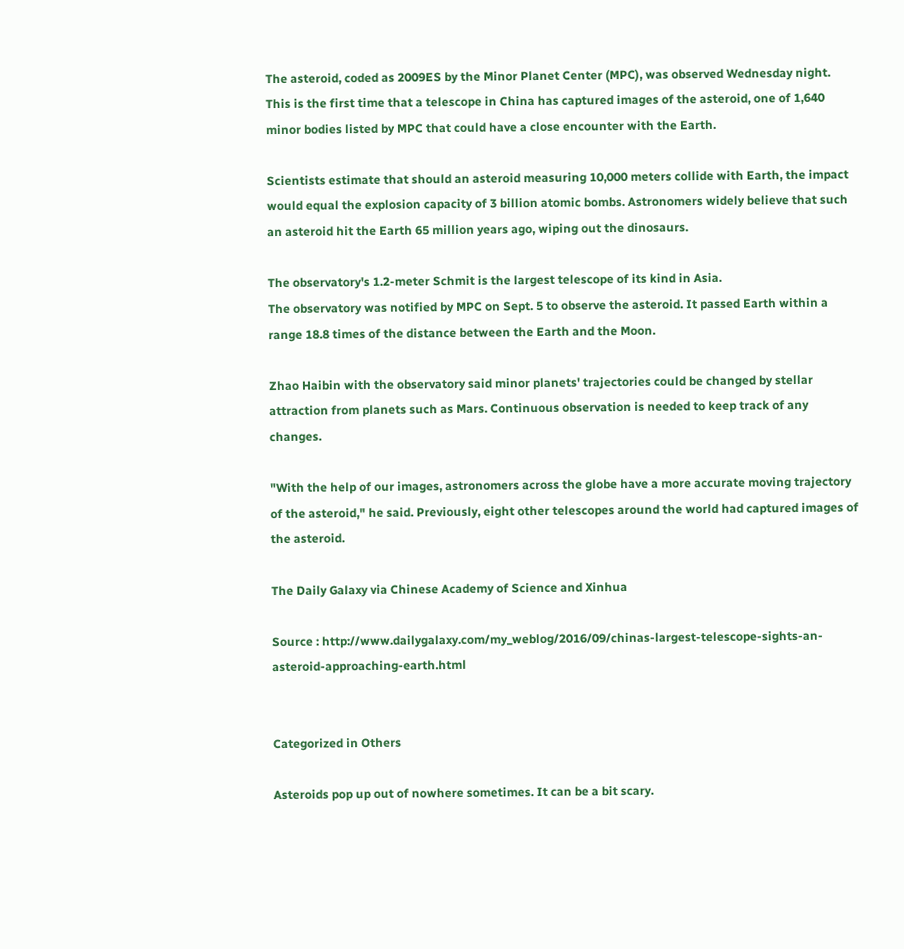The asteroid, coded as 2009ES by the Minor Planet Center (MPC), was observed Wednesday night. This is the first time that a telescope in China has captured images of the asteroid, one of 1,640 minor bodies listed by MPC that could have a close encounter with the Earth.

Scientists estimate that should an asteroid measuring 10,000 meters collide with Earth, the impact would equal the explosion capacity of 3 billion atomic bombs. Astronomers widely believe that such an asteroid hit the Earth 65 million years ago, wiping out the dinosaurs.

The observatory's 1.2-meter Schmit is the largest telescope of its kind in Asia.
The observatory was notified by MPC on Sept. 5 to observe the asteroid. It passed Earth within a range 18.8 times of the distance between the Earth and the Moon.

Zhao Haibin with the observatory said minor planets' trajectories could be changed by stellar attraction from planets such as Mars. Continuous observation is needed to keep track of any changes.

"With the help of our images, astronomers across the globe have a more accurate moving trajectory of the asteroid," he said. Previously, eight other telescopes around the world had captured images of the asteroid.

The Daily Galaxy via Chinese Academy of Science and Xinhua

Source : http://www.dailygalaxy.com/my_weblog/2016/09/chinas-largest-telescope-sights-an-asteroid-approaching-earth.html


Categorized in Others

Asteroids pop up out of nowhere sometimes. It can be a bit scary.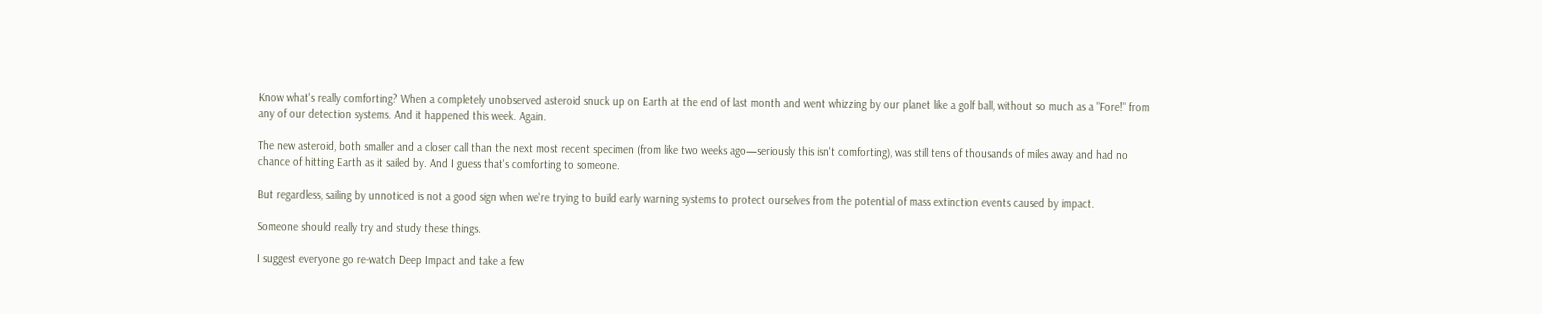Know what's really comforting? When a completely unobserved asteroid snuck up on Earth at the end of last month and went whizzing by our planet like a golf ball, without so much as a "Fore!" from any of our detection systems. And it happened this week. Again.

The new asteroid, both smaller and a closer call than the next most recent specimen (from like two weeks ago—seriously this isn't comforting), was still tens of thousands of miles away and had no chance of hitting Earth as it sailed by. And I guess that's comforting to someone.

But regardless, sailing by unnoticed is not a good sign when we're trying to build early warning systems to protect ourselves from the potential of mass extinction events caused by impact.

Someone should really try and study these things.

I suggest everyone go re-watch Deep Impact and take a few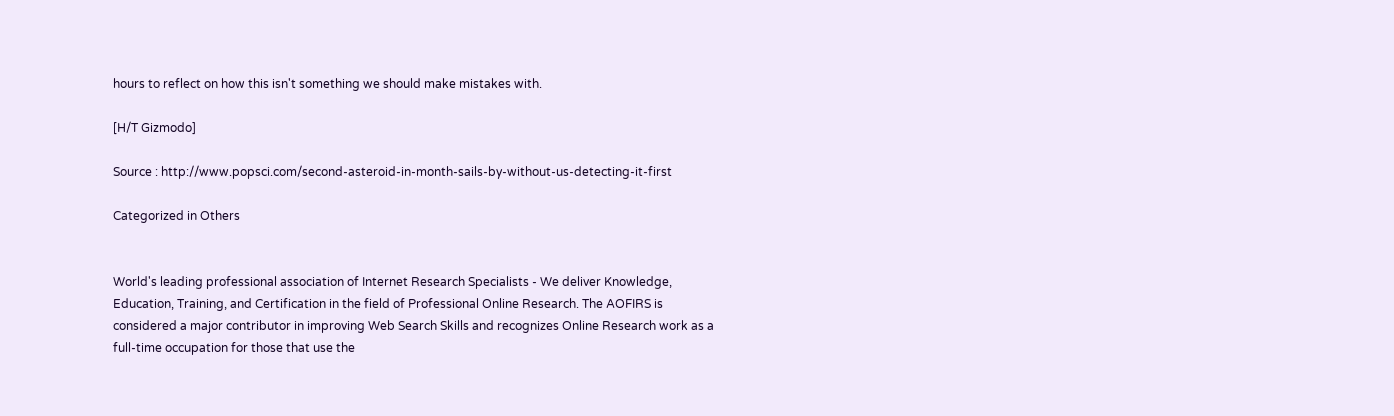hours to reflect on how this isn't something we should make mistakes with.

[H/T Gizmodo]

Source : http://www.popsci.com/second-asteroid-in-month-sails-by-without-us-detecting-it-first

Categorized in Others


World's leading professional association of Internet Research Specialists - We deliver Knowledge, Education, Training, and Certification in the field of Professional Online Research. The AOFIRS is considered a major contributor in improving Web Search Skills and recognizes Online Research work as a full-time occupation for those that use the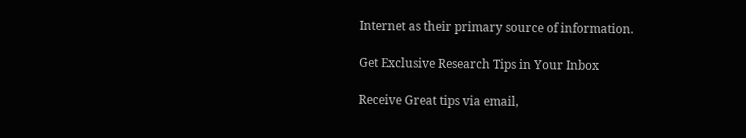Internet as their primary source of information.

Get Exclusive Research Tips in Your Inbox

Receive Great tips via email,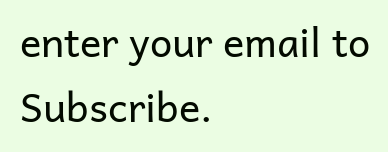enter your email to Subscribe.